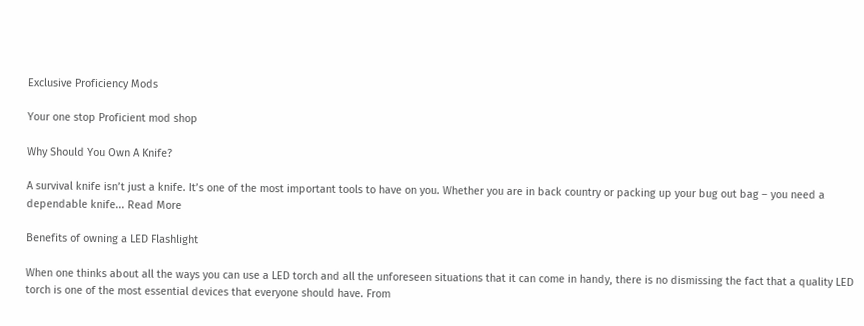Exclusive Proficiency Mods

Your one stop Proficient mod shop

Why Should You Own A Knife?

A survival knife isn’t just a knife. It’s one of the most important tools to have on you. Whether you are in back country or packing up your bug out bag – you need a dependable knife... Read More

Benefits of owning a LED Flashlight

When one thinks about all the ways you can use a LED torch and all the unforeseen situations that it can come in handy, there is no dismissing the fact that a quality LED torch is one of the most essential devices that everyone should have. From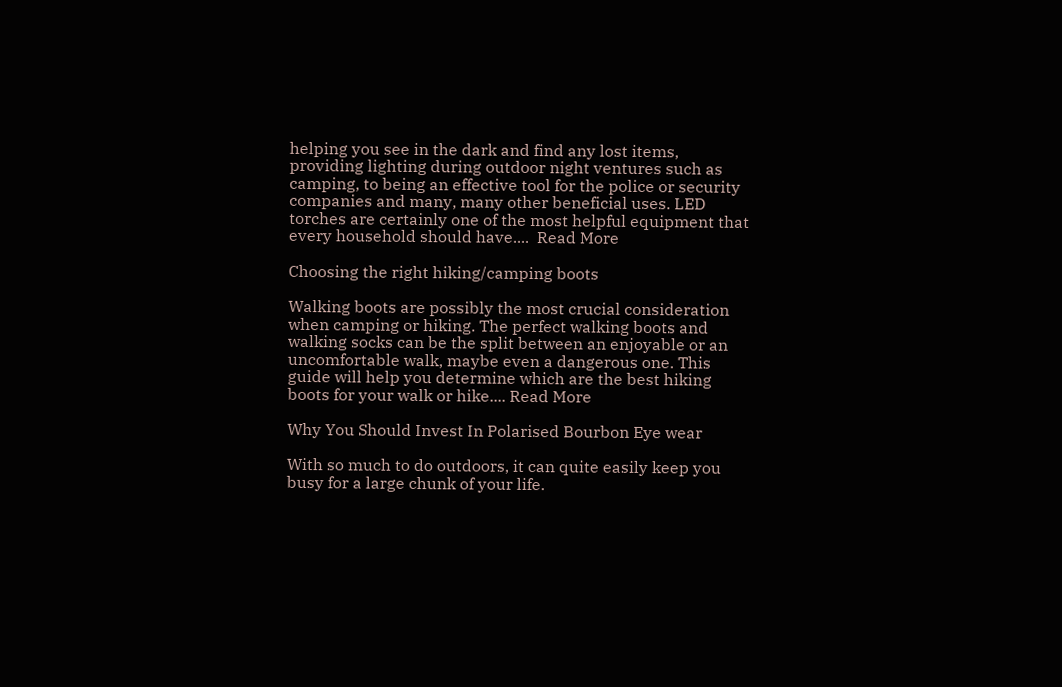helping you see in the dark and find any lost items, providing lighting during outdoor night ventures such as camping, to being an effective tool for the police or security companies and many, many other beneficial uses. LED torches are certainly one of the most helpful equipment that every household should have....  Read More

Choosing the right hiking/camping boots

Walking boots are possibly the most crucial consideration when camping or hiking. The perfect walking boots and walking socks can be the split between an enjoyable or an uncomfortable walk, maybe even a dangerous one. This guide will help you determine which are the best hiking boots for your walk or hike.... Read More

Why You Should Invest In Polarised Bourbon Eye wear

With so much to do outdoors, it can quite easily keep you busy for a large chunk of your life.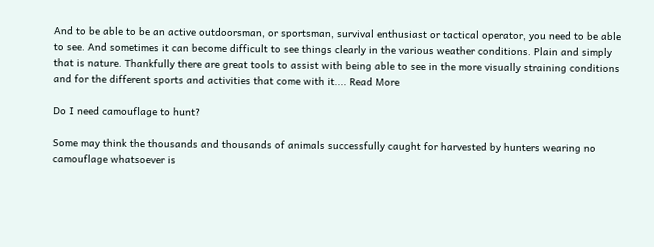And to be able to be an active outdoorsman, or sportsman, survival enthusiast or tactical operator, you need to be able to see. And sometimes it can become difficult to see things clearly in the various weather conditions. Plain and simply that is nature. Thankfully there are great tools to assist with being able to see in the more visually straining conditions and for the different sports and activities that come with it.... Read More

Do I need camouflage to hunt?

Some may think the thousands and thousands of animals successfully caught for harvested by hunters wearing no camouflage whatsoever is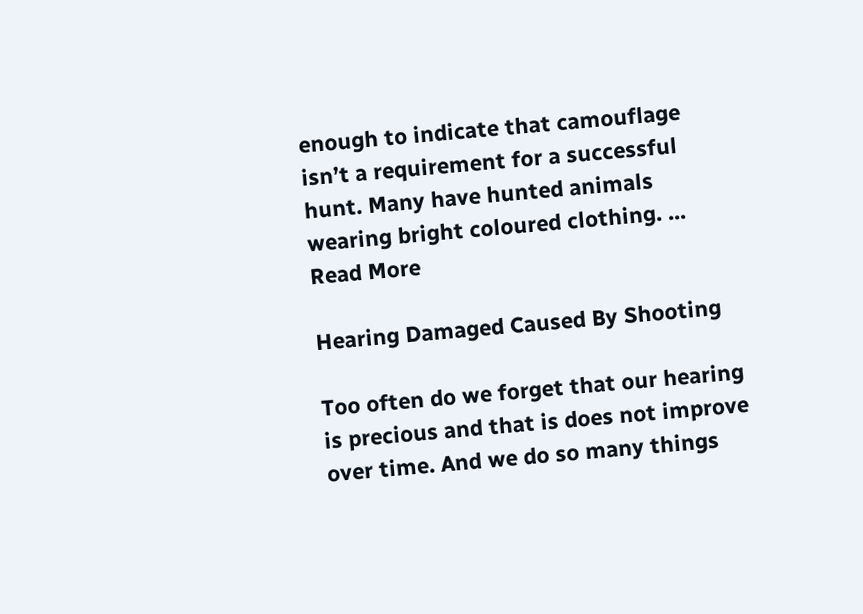enough to indicate that camouflage isn’t a requirement for a successful hunt. Many have hunted animals wearing bright coloured clothing. ... Read More

Hearing Damaged Caused By Shooting

Too often do we forget that our hearing is precious and that is does not improve over time. And we do so many things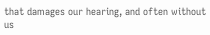that damages our hearing, and often without us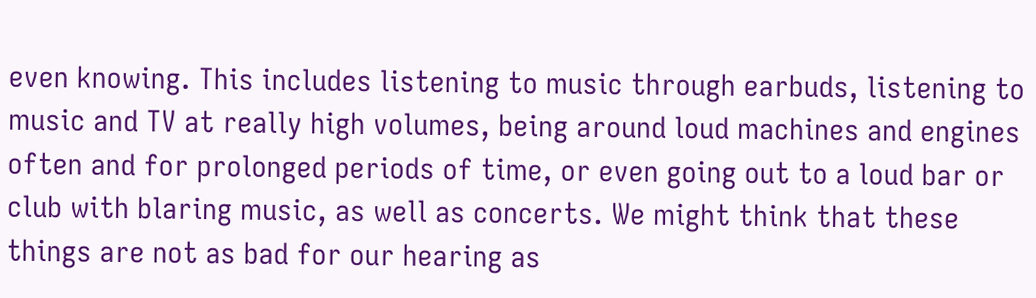even knowing. This includes listening to music through earbuds, listening to music and TV at really high volumes, being around loud machines and engines often and for prolonged periods of time, or even going out to a loud bar or club with blaring music, as well as concerts. We might think that these things are not as bad for our hearing as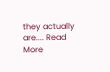they actually are.... Read More